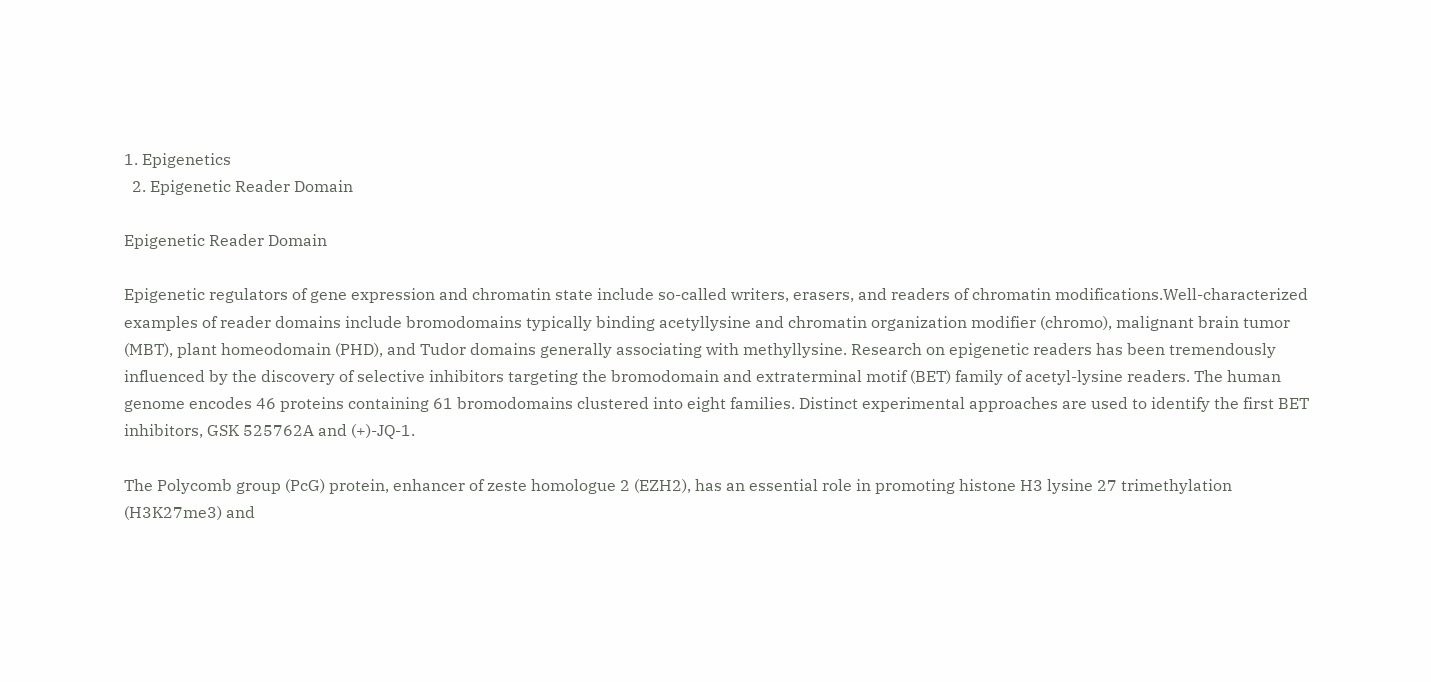1. Epigenetics
  2. Epigenetic Reader Domain

Epigenetic Reader Domain

Epigenetic regulators of gene expression and chromatin state include so-called writers, erasers, and readers of chromatin modifications.Well-characterized examples of reader domains include bromodomains typically binding acetyllysine and chromatin organization modifier (chromo), malignant brain tumor (MBT), plant homeodomain (PHD), and Tudor domains generally associating with methyllysine. Research on epigenetic readers has been tremendously influenced by the discovery of selective inhibitors targeting the bromodomain and extraterminal motif (BET) family of acetyl-lysine readers. The human genome encodes 46 proteins containing 61 bromodomains clustered into eight families. Distinct experimental approaches are used to identify the first BET inhibitors, GSK 525762A and (+)-JQ-1.

The Polycomb group (PcG) protein, enhancer of zeste homologue 2 (EZH2), has an essential role in promoting histone H3 lysine 27 trimethylation (H3K27me3) and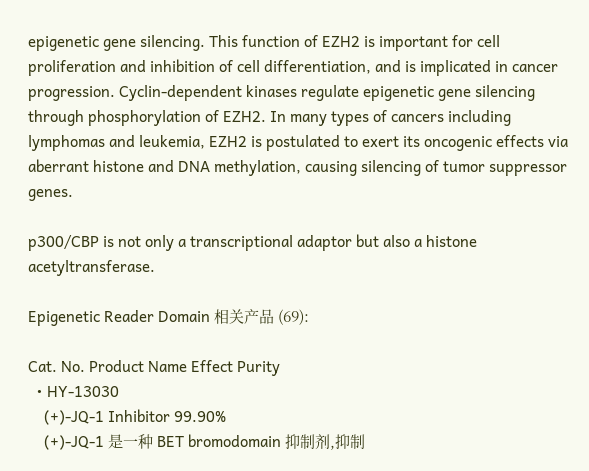epigenetic gene silencing. This function of EZH2 is important for cell proliferation and inhibition of cell differentiation, and is implicated in cancer progression. Cyclin-dependent kinases regulate epigenetic gene silencing through phosphorylation of EZH2. In many types of cancers including lymphomas and leukemia, EZH2 is postulated to exert its oncogenic effects via aberrant histone and DNA methylation, causing silencing of tumor suppressor genes.

p300/CBP is not only a transcriptional adaptor but also a histone acetyltransferase.

Epigenetic Reader Domain 相关产品 (69):

Cat. No. Product Name Effect Purity
  • HY-13030
    (+)-JQ-1 Inhibitor 99.90%
    (+)-JQ-1 是一种 BET bromodomain 抑制剂,抑制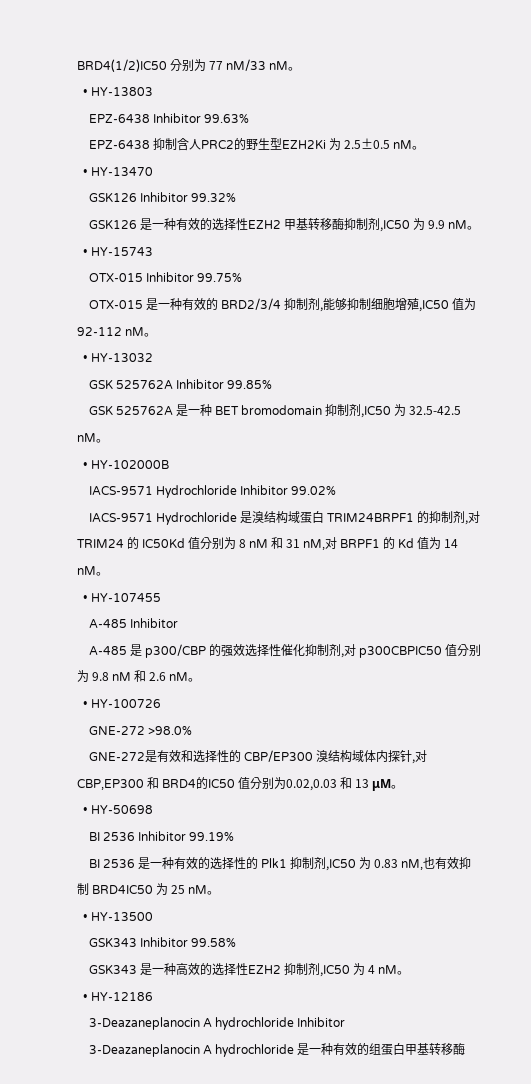BRD4(1/2)IC50 分别为 77 nM/33 nM。
  • HY-13803
    EPZ-6438 Inhibitor 99.63%
    EPZ-6438 抑制含人PRC2的野生型EZH2Ki 为 2.5±0.5 nM。
  • HY-13470
    GSK126 Inhibitor 99.32%
    GSK126 是一种有效的选择性EZH2 甲基转移酶抑制剂,IC50 为 9.9 nM。
  • HY-15743
    OTX-015 Inhibitor 99.75%
    OTX-015 是一种有效的 BRD2/3/4 抑制剂,能够抑制细胞增殖,IC50 值为 92-112 nM。
  • HY-13032
    GSK 525762A Inhibitor 99.85%
    GSK 525762A 是一种 BET bromodomain 抑制剂,IC50 为 32.5-42.5 nM。
  • HY-102000B
    IACS-9571 Hydrochloride Inhibitor 99.02%
    IACS-9571 Hydrochloride 是溴结构域蛋白 TRIM24BRPF1 的抑制剂,对 TRIM24 的 IC50Kd 值分别为 8 nM 和 31 nM,对 BRPF1 的 Kd 值为 14 nM。
  • HY-107455
    A-485 Inhibitor
    A-485 是 p300/CBP 的强效选择性催化抑制剂,对 p300CBPIC50 值分别为 9.8 nM 和 2.6 nM。
  • HY-100726
    GNE-272 >98.0%
    GNE-272是有效和选择性的 CBP/EP300 溴结构域体内探针,对CBP,EP300 和 BRD4的IC50 值分别为0.02,0.03 和 13 μM。
  • HY-50698
    BI 2536 Inhibitor 99.19%
    BI 2536 是一种有效的选择性的 Plk1 抑制剂,IC50 为 0.83 nM,也有效抑制 BRD4IC50 为 25 nM。
  • HY-13500
    GSK343 Inhibitor 99.58%
    GSK343 是一种高效的选择性EZH2 抑制剂,IC50 为 4 nM。
  • HY-12186
    3-Deazaneplanocin A hydrochloride Inhibitor
    3-Deazaneplanocin A hydrochloride 是一种有效的组蛋白甲基转移酶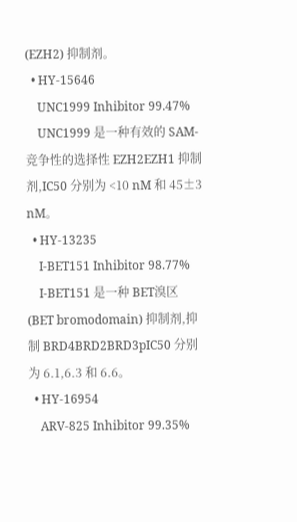(EZH2) 抑制剂。
  • HY-15646
    UNC1999 Inhibitor 99.47%
    UNC1999 是一种有效的 SAM- 竞争性的选择性 EZH2EZH1 抑制剂,IC50 分别为 <10 nM 和 45±3 nM。
  • HY-13235
    I-BET151 Inhibitor 98.77%
    I-BET151 是一种 BET溴区 (BET bromodomain) 抑制剂,抑制 BRD4BRD2BRD3pIC50 分别为 6.1,6.3 和 6.6。
  • HY-16954
    ARV-825 Inhibitor 99.35%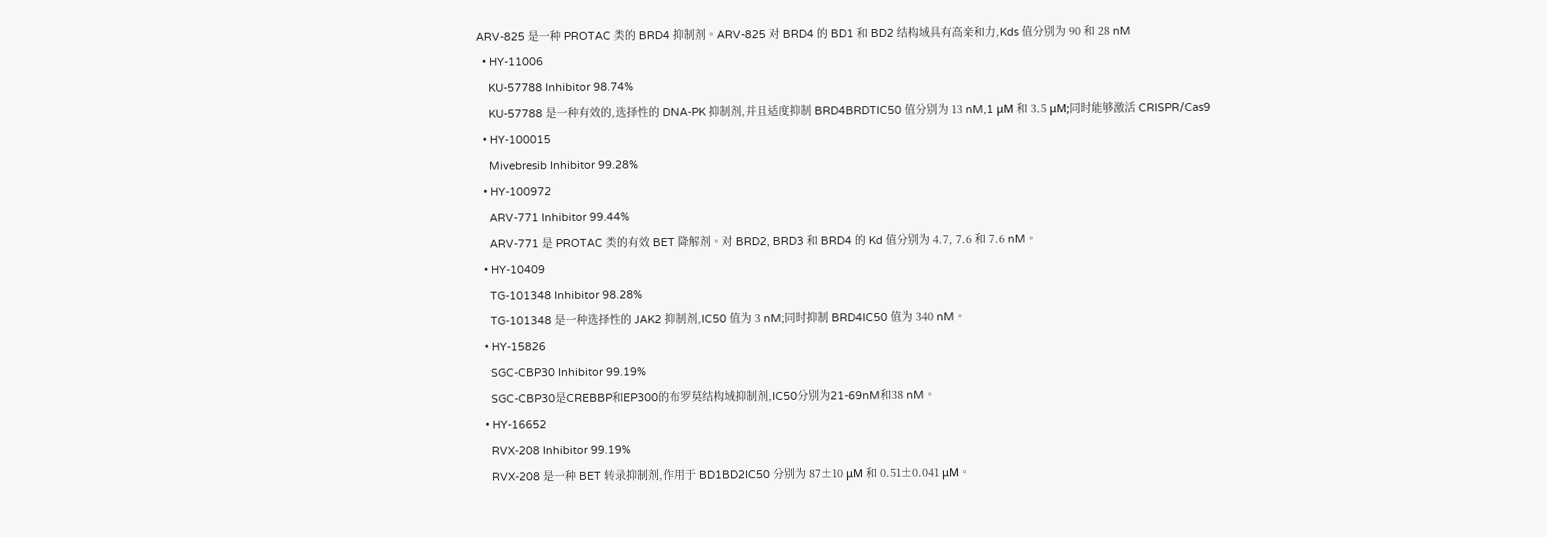ARV-825 是一种 PROTAC 类的 BRD4 抑制剂。ARV-825 对 BRD4 的 BD1 和 BD2 结构域具有高亲和力,Kds 值分别为 90 和 28 nM
  • HY-11006
    KU-57788 Inhibitor 98.74%
    KU-57788 是一种有效的,选择性的 DNA-PK 抑制剂,并且适度抑制 BRD4BRDTIC50 值分别为 13 nM,1 μM 和 3.5 μM;同时能够激活 CRISPR/Cas9
  • HY-100015
    Mivebresib Inhibitor 99.28%
  • HY-100972
    ARV-771 Inhibitor 99.44%
    ARV-771 是 PROTAC 类的有效 BET 降解剂。对 BRD2, BRD3 和 BRD4 的 Kd 值分别为 4.7, 7.6 和 7.6 nM。
  • HY-10409
    TG-101348 Inhibitor 98.28%
    TG-101348 是一种选择性的 JAK2 抑制剂,IC50 值为 3 nM;同时抑制 BRD4IC50 值为 340 nM。
  • HY-15826
    SGC-CBP30 Inhibitor 99.19%
    SGC-CBP30是CREBBP和EP300的布罗莫结构域抑制剂,IC50分别为21-69nM和38 nM。
  • HY-16652
    RVX-208 Inhibitor 99.19%
    RVX-208 是一种 BET 转录抑制剂,作用于 BD1BD2IC50 分别为 87±10 μM 和 0.51±0.041 μM。